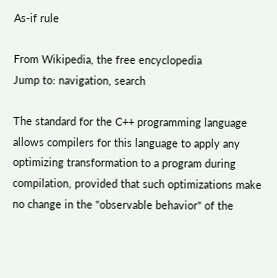As-if rule

From Wikipedia, the free encyclopedia
Jump to: navigation, search

The standard for the C++ programming language allows compilers for this language to apply any optimizing transformation to a program during compilation, provided that such optimizations make no change in the "observable behavior" of the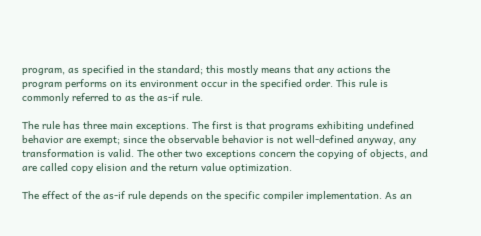program, as specified in the standard; this mostly means that any actions the program performs on its environment occur in the specified order. This rule is commonly referred to as the as-if rule.

The rule has three main exceptions. The first is that programs exhibiting undefined behavior are exempt; since the observable behavior is not well-defined anyway, any transformation is valid. The other two exceptions concern the copying of objects, and are called copy elision and the return value optimization.

The effect of the as-if rule depends on the specific compiler implementation. As an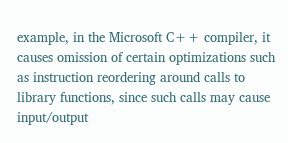example, in the Microsoft C++ compiler, it causes omission of certain optimizations such as instruction reordering around calls to library functions, since such calls may cause input/output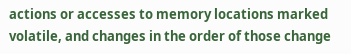actions or accesses to memory locations marked volatile, and changes in the order of those change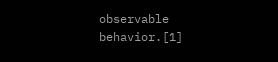observable behavior.[1]